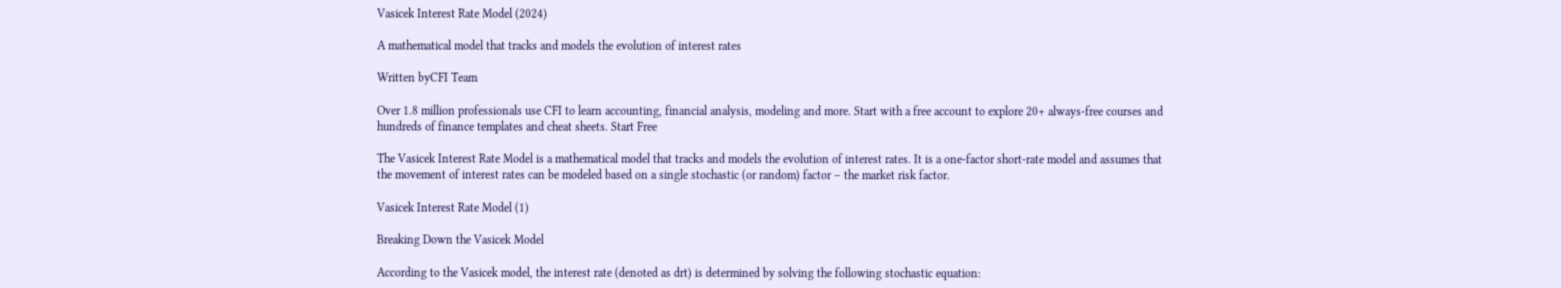Vasicek Interest Rate Model (2024)

A mathematical model that tracks and models the evolution of interest rates

Written byCFI Team

Over 1.8 million professionals use CFI to learn accounting, financial analysis, modeling and more. Start with a free account to explore 20+ always-free courses and hundreds of finance templates and cheat sheets. Start Free

The Vasicek Interest Rate Model is a mathematical model that tracks and models the evolution of interest rates. It is a one-factor short-rate model and assumes that the movement of interest rates can be modeled based on a single stochastic (or random) factor – the market risk factor.

Vasicek Interest Rate Model (1)

Breaking Down the Vasicek Model

According to the Vasicek model, the interest rate (denoted as drt) is determined by solving the following stochastic equation: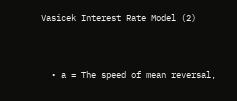Vasicek Interest Rate Model (2)


  • a = The speed of mean reversal,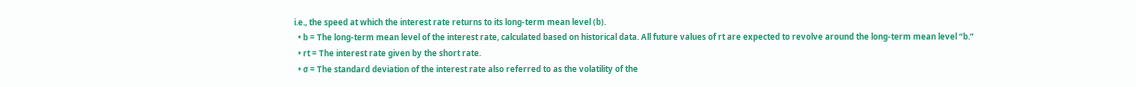i.e., the speed at which the interest rate returns to its long-term mean level (b).
  • b = The long-term mean level of the interest rate, calculated based on historical data. All future values of rt are expected to revolve around the long-term mean level “b.”
  • rt = The interest rate given by the short rate.
  • σ = The standard deviation of the interest rate also referred to as the volatility of the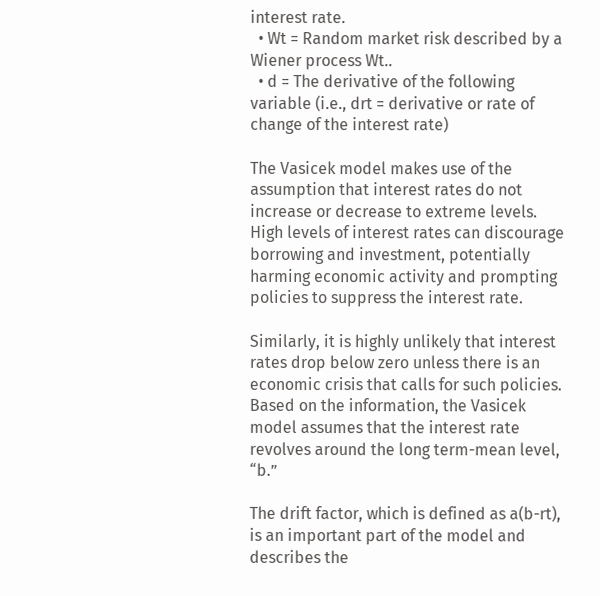interest rate.
  • Wt = Random market risk described by a Wiener process Wt..
  • d = The derivative of the following variable (i.e., drt = derivative or rate of change of the interest rate)

The Vasicek model makes use of the assumption that interest rates do not increase or decrease to extreme levels. High levels of interest rates can discourage borrowing and investment, potentially harming economic activity and prompting policies to suppress the interest rate.

Similarly, it is highly unlikely that interest rates drop below zero unless there is an economic crisis that calls for such policies. Based on the information, the Vasicek model assumes that the interest rate revolves around the long term-mean level, “b.”

The drift factor, which is defined as a(b-rt), is an important part of the model and describes the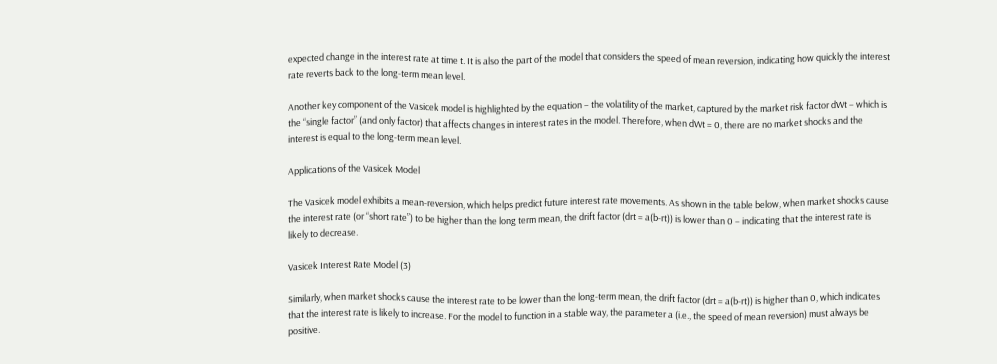expected change in the interest rate at time t. It is also the part of the model that considers the speed of mean reversion, indicating how quickly the interest rate reverts back to the long-term mean level.

Another key component of the Vasicek model is highlighted by the equation – the volatility of the market, captured by the market risk factor dWt – which is the “single factor” (and only factor) that affects changes in interest rates in the model. Therefore, when dWt = 0, there are no market shocks and the interest is equal to the long-term mean level.

Applications of the Vasicek Model

The Vasicek model exhibits a mean-reversion, which helps predict future interest rate movements. As shown in the table below, when market shocks cause the interest rate (or “short rate”) to be higher than the long term mean, the drift factor (drt = a(b-rt)) is lower than 0 – indicating that the interest rate is likely to decrease.

Vasicek Interest Rate Model (3)

Similarly, when market shocks cause the interest rate to be lower than the long-term mean, the drift factor (drt = a(b-rt)) is higher than 0, which indicates that the interest rate is likely to increase. For the model to function in a stable way, the parameter a (i.e., the speed of mean reversion) must always be positive.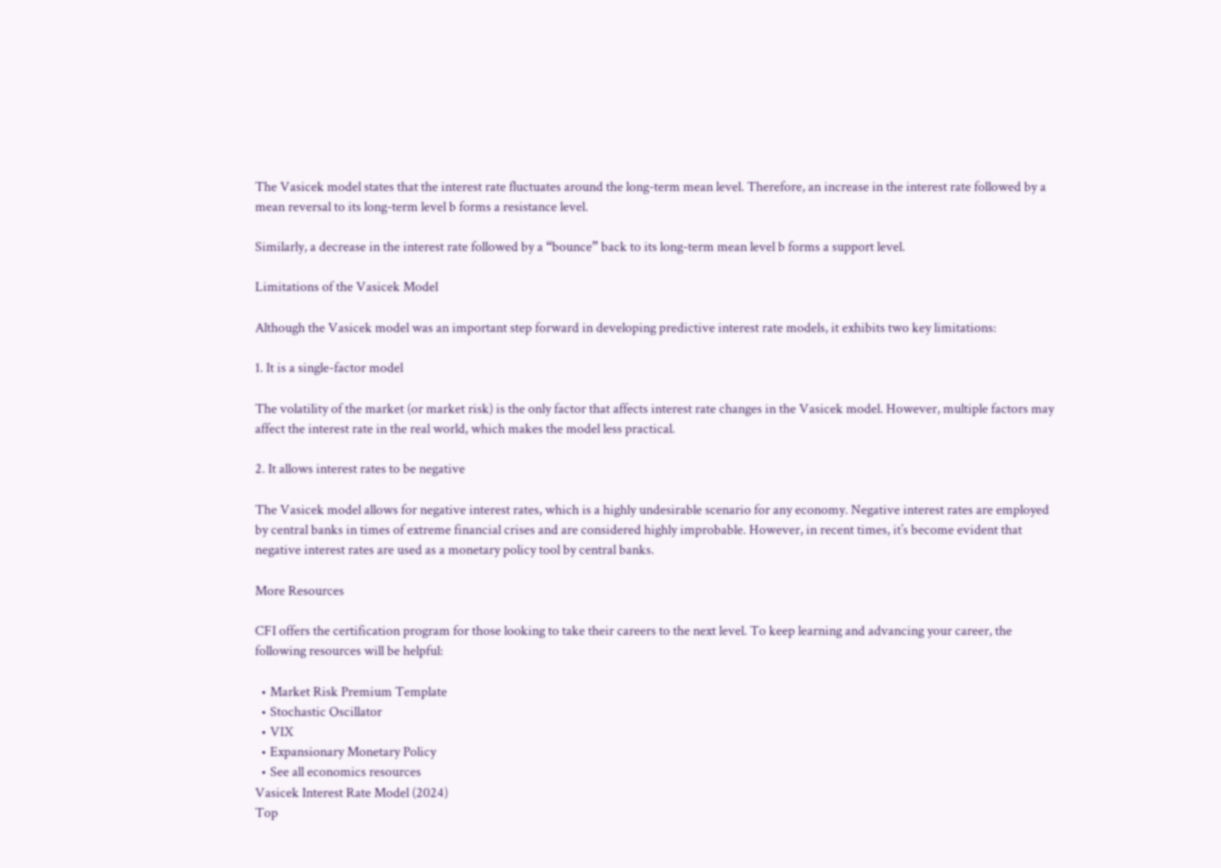The Vasicek model states that the interest rate fluctuates around the long-term mean level. Therefore, an increase in the interest rate followed by a mean reversal to its long-term level b forms a resistance level.

Similarly, a decrease in the interest rate followed by a “bounce” back to its long-term mean level b forms a support level.

Limitations of the Vasicek Model

Although the Vasicek model was an important step forward in developing predictive interest rate models, it exhibits two key limitations:

1. It is a single-factor model

The volatility of the market (or market risk) is the only factor that affects interest rate changes in the Vasicek model. However, multiple factors may affect the interest rate in the real world, which makes the model less practical.

2. It allows interest rates to be negative

The Vasicek model allows for negative interest rates, which is a highly undesirable scenario for any economy. Negative interest rates are employed by central banks in times of extreme financial crises and are considered highly improbable. However, in recent times, it’s become evident that negative interest rates are used as a monetary policy tool by central banks.

More Resources

CFI offers the certification program for those looking to take their careers to the next level. To keep learning and advancing your career, the following resources will be helpful:

  • Market Risk Premium Template
  • Stochastic Oscillator
  • VIX
  • Expansionary Monetary Policy
  • See all economics resources
Vasicek Interest Rate Model (2024)
Top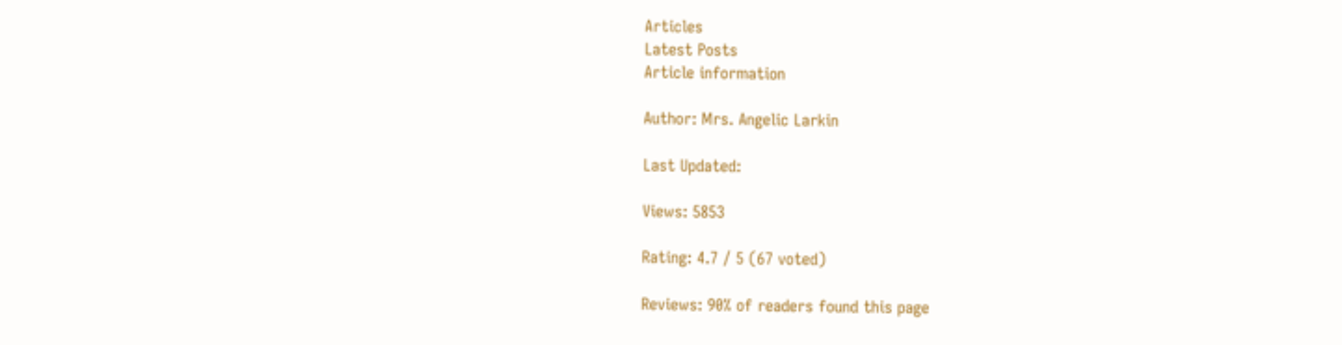Articles
Latest Posts
Article information

Author: Mrs. Angelic Larkin

Last Updated:

Views: 5853

Rating: 4.7 / 5 (67 voted)

Reviews: 90% of readers found this page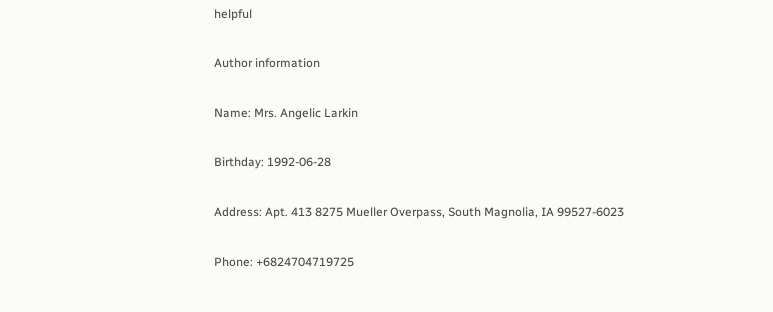helpful

Author information

Name: Mrs. Angelic Larkin

Birthday: 1992-06-28

Address: Apt. 413 8275 Mueller Overpass, South Magnolia, IA 99527-6023

Phone: +6824704719725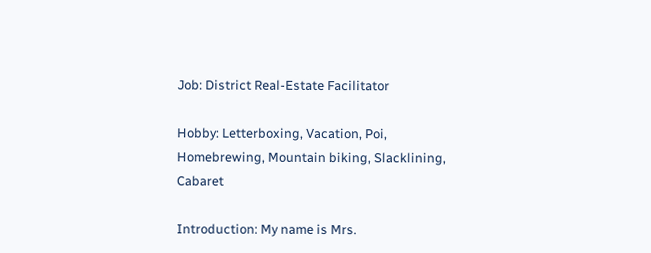Job: District Real-Estate Facilitator

Hobby: Letterboxing, Vacation, Poi, Homebrewing, Mountain biking, Slacklining, Cabaret

Introduction: My name is Mrs.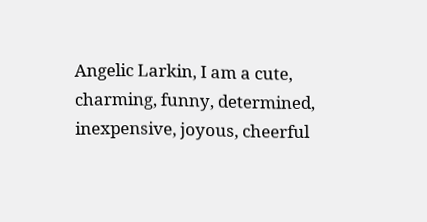Angelic Larkin, I am a cute, charming, funny, determined, inexpensive, joyous, cheerful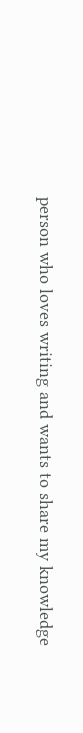person who loves writing and wants to share my knowledge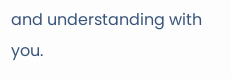and understanding with you.